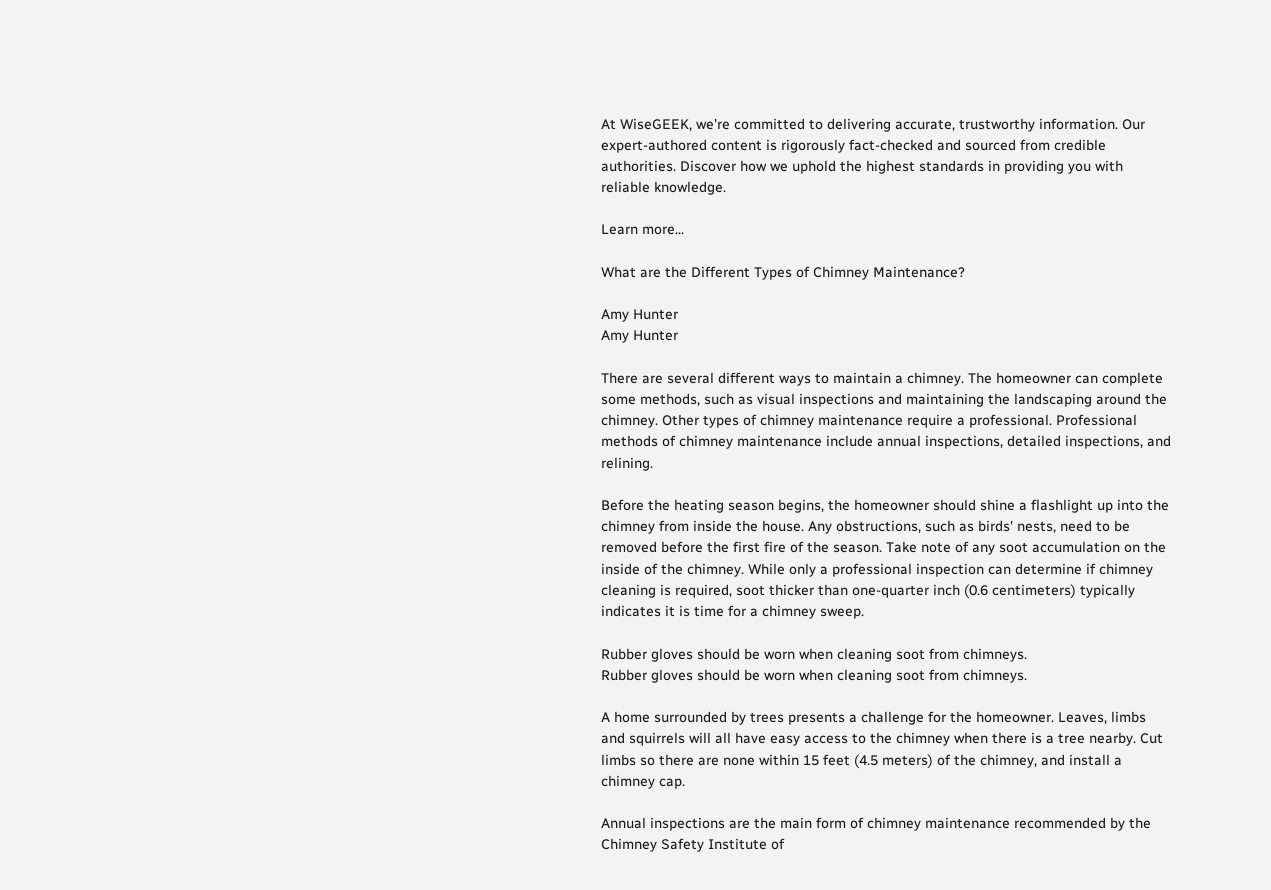At WiseGEEK, we're committed to delivering accurate, trustworthy information. Our expert-authored content is rigorously fact-checked and sourced from credible authorities. Discover how we uphold the highest standards in providing you with reliable knowledge.

Learn more...

What are the Different Types of Chimney Maintenance?

Amy Hunter
Amy Hunter

There are several different ways to maintain a chimney. The homeowner can complete some methods, such as visual inspections and maintaining the landscaping around the chimney. Other types of chimney maintenance require a professional. Professional methods of chimney maintenance include annual inspections, detailed inspections, and relining.

Before the heating season begins, the homeowner should shine a flashlight up into the chimney from inside the house. Any obstructions, such as birds' nests, need to be removed before the first fire of the season. Take note of any soot accumulation on the inside of the chimney. While only a professional inspection can determine if chimney cleaning is required, soot thicker than one-quarter inch (0.6 centimeters) typically indicates it is time for a chimney sweep.

Rubber gloves should be worn when cleaning soot from chimneys.
Rubber gloves should be worn when cleaning soot from chimneys.

A home surrounded by trees presents a challenge for the homeowner. Leaves, limbs and squirrels will all have easy access to the chimney when there is a tree nearby. Cut limbs so there are none within 15 feet (4.5 meters) of the chimney, and install a chimney cap.

Annual inspections are the main form of chimney maintenance recommended by the Chimney Safety Institute of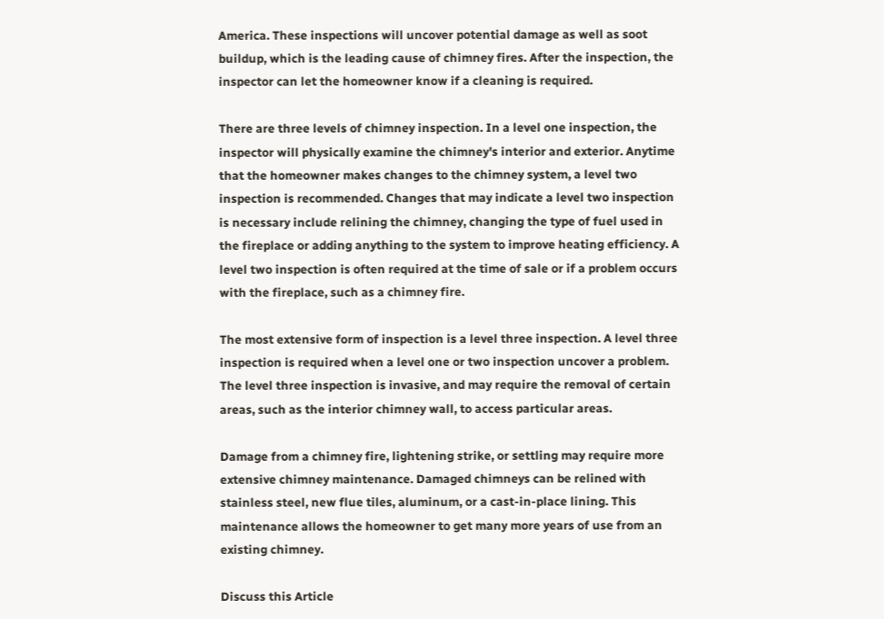America. These inspections will uncover potential damage as well as soot buildup, which is the leading cause of chimney fires. After the inspection, the inspector can let the homeowner know if a cleaning is required.

There are three levels of chimney inspection. In a level one inspection, the inspector will physically examine the chimney's interior and exterior. Anytime that the homeowner makes changes to the chimney system, a level two inspection is recommended. Changes that may indicate a level two inspection is necessary include relining the chimney, changing the type of fuel used in the fireplace or adding anything to the system to improve heating efficiency. A level two inspection is often required at the time of sale or if a problem occurs with the fireplace, such as a chimney fire.

The most extensive form of inspection is a level three inspection. A level three inspection is required when a level one or two inspection uncover a problem. The level three inspection is invasive, and may require the removal of certain areas, such as the interior chimney wall, to access particular areas.

Damage from a chimney fire, lightening strike, or settling may require more extensive chimney maintenance. Damaged chimneys can be relined with stainless steel, new flue tiles, aluminum, or a cast-in-place lining. This maintenance allows the homeowner to get many more years of use from an existing chimney.

Discuss this Article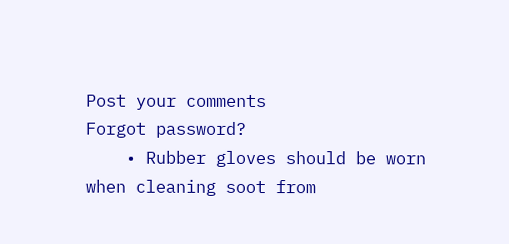Post your comments
Forgot password?
    • Rubber gloves should be worn when cleaning soot from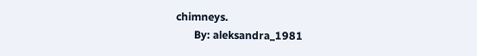chimneys.
      By: aleksandra_1981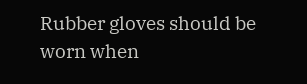Rubber gloves should be worn when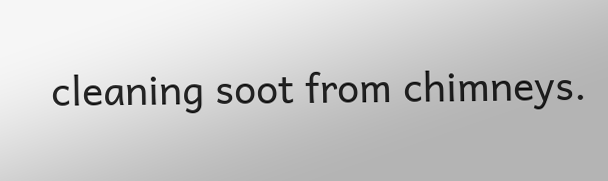cleaning soot from chimneys.